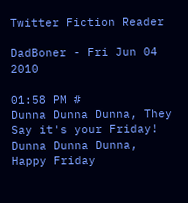Twitter Fiction Reader

DadBoner - Fri Jun 04 2010

01:58 PM #
Dunna Dunna Dunna, They Say it's your Friday! Dunna Dunna Dunna, Happy Friday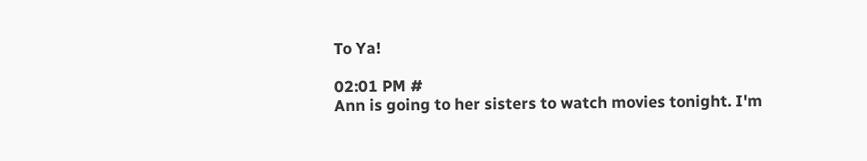To Ya!

02:01 PM #
Ann is going to her sisters to watch movies tonight. I'm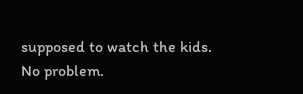supposed to watch the kids. No problem.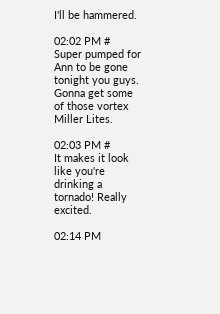I'll be hammered.

02:02 PM #
Super pumped for Ann to be gone tonight you guys. Gonna get some of those vortex Miller Lites.

02:03 PM #
It makes it look like you're drinking a tornado! Really excited.

02:14 PM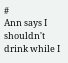#
Ann says I shouldn't drink while I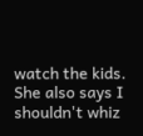watch the kids. She also says I shouldn't whiz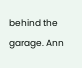behind the garage. Ann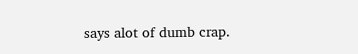says alot of dumb crap.